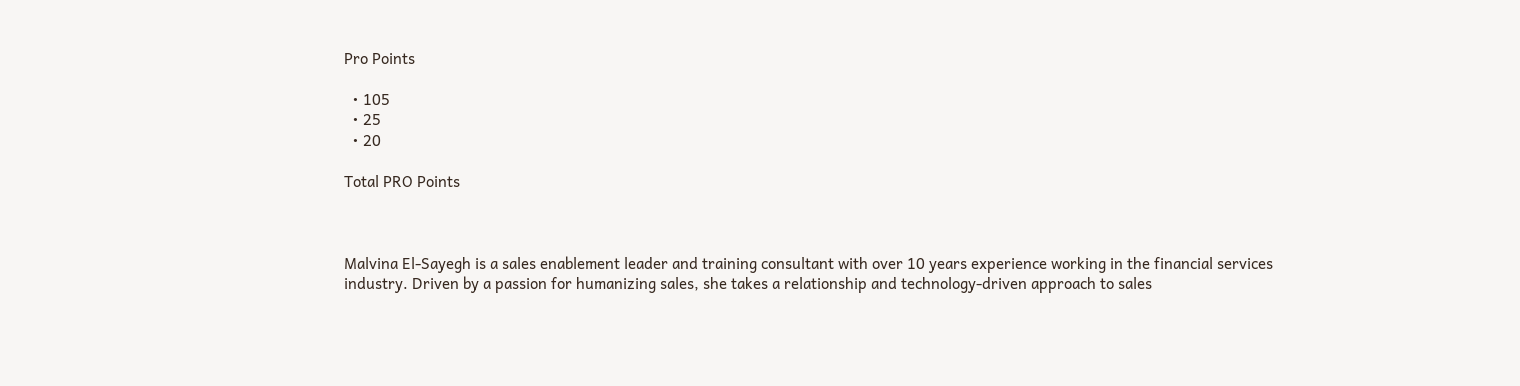Pro Points

  • 105
  • 25
  • 20

Total PRO Points



Malvina El-Sayegh is a sales enablement leader and training consultant with over 10 years experience working in the financial services industry. Driven by a passion for humanizing sales, she takes a relationship and technology-driven approach to sales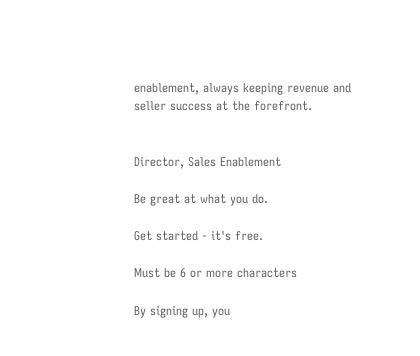enablement, always keeping revenue and seller success at the forefront.


Director, Sales Enablement

Be great at what you do.

Get started - it's free.

Must be 6 or more characters

By signing up, you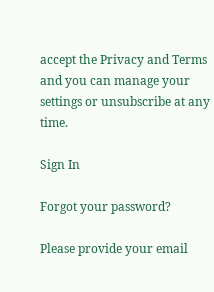accept the Privacy and Terms and you can manage your settings or unsubscribe at any time.

Sign In

Forgot your password?

Please provide your email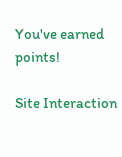You've earned points!

Site Interaction